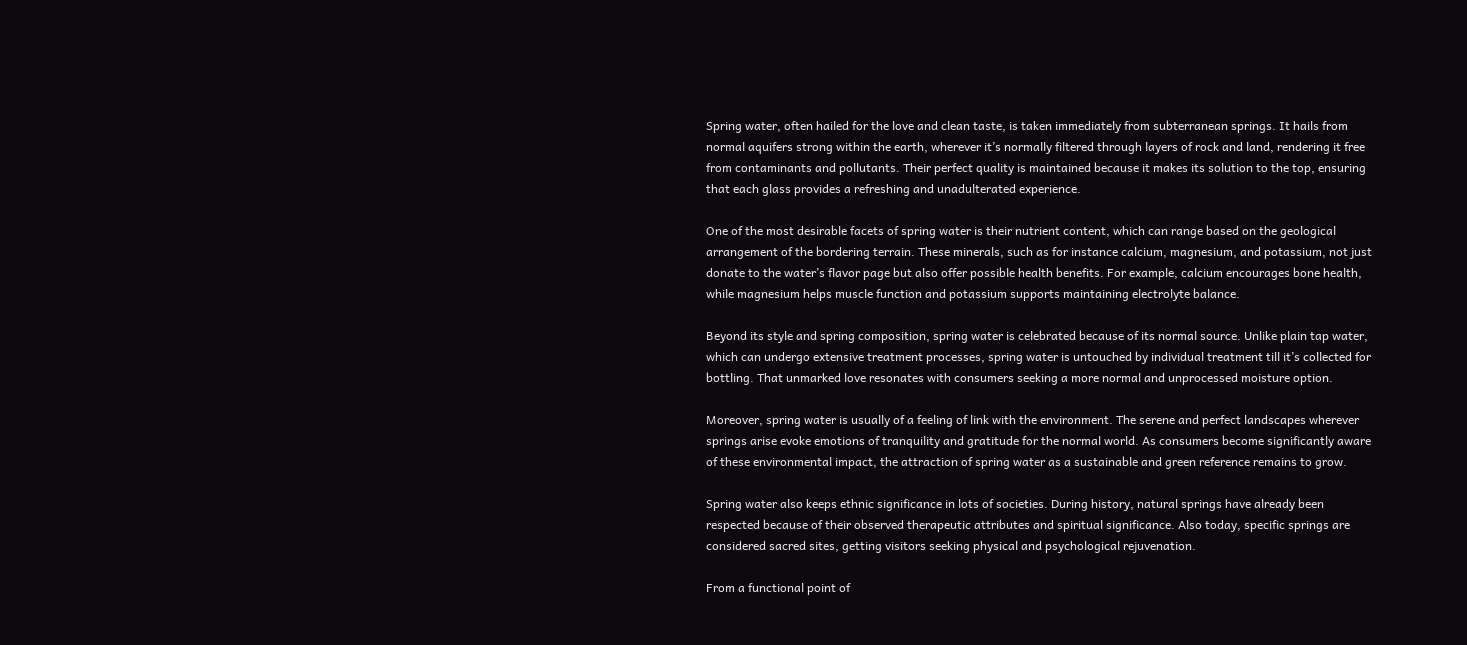Spring water, often hailed for the love and clean taste, is taken immediately from subterranean springs. It hails from normal aquifers strong within the earth, wherever it’s normally filtered through layers of rock and land, rendering it free from contaminants and pollutants. Their perfect quality is maintained because it makes its solution to the top, ensuring that each glass provides a refreshing and unadulterated experience.

One of the most desirable facets of spring water is their nutrient content, which can range based on the geological arrangement of the bordering terrain. These minerals, such as for instance calcium, magnesium, and potassium, not just donate to the water’s flavor page but also offer possible health benefits. For example, calcium encourages bone health, while magnesium helps muscle function and potassium supports maintaining electrolyte balance.

Beyond its style and spring composition, spring water is celebrated because of its normal source. Unlike plain tap water, which can undergo extensive treatment processes, spring water is untouched by individual treatment till it’s collected for bottling. That unmarked love resonates with consumers seeking a more normal and unprocessed moisture option.

Moreover, spring water is usually of a feeling of link with the environment. The serene and perfect landscapes wherever springs arise evoke emotions of tranquility and gratitude for the normal world. As consumers become significantly aware of these environmental impact, the attraction of spring water as a sustainable and green reference remains to grow.

Spring water also keeps ethnic significance in lots of societies. During history, natural springs have already been respected because of their observed therapeutic attributes and spiritual significance. Also today, specific springs are considered sacred sites, getting visitors seeking physical and psychological rejuvenation.

From a functional point of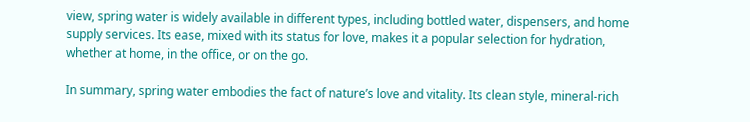view, spring water is widely available in different types, including bottled water, dispensers, and home supply services. Its ease, mixed with its status for love, makes it a popular selection for hydration, whether at home, in the office, or on the go.

In summary, spring water embodies the fact of nature’s love and vitality. Its clean style, mineral-rich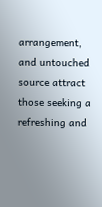arrangement, and untouched source attract those seeking a refreshing and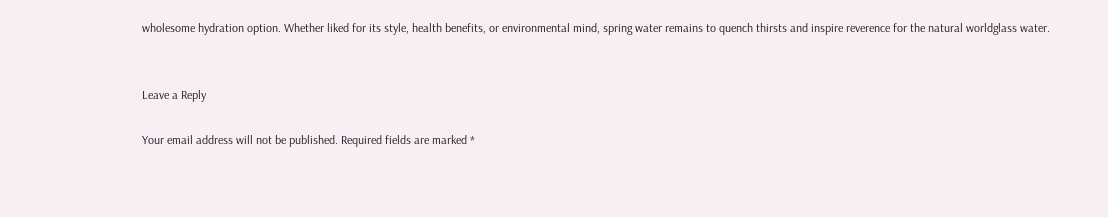wholesome hydration option. Whether liked for its style, health benefits, or environmental mind, spring water remains to quench thirsts and inspire reverence for the natural worldglass water.


Leave a Reply

Your email address will not be published. Required fields are marked *